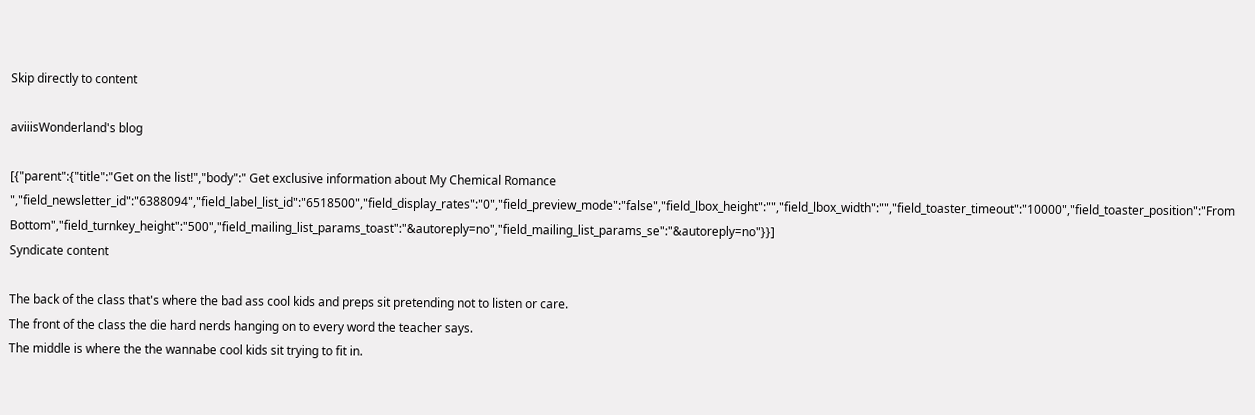Skip directly to content

aviiisWonderland's blog

[{"parent":{"title":"Get on the list!","body":" Get exclusive information about My Chemical Romance ","field_newsletter_id":"6388094","field_label_list_id":"6518500","field_display_rates":"0","field_preview_mode":"false","field_lbox_height":"","field_lbox_width":"","field_toaster_timeout":"10000","field_toaster_position":"From Bottom","field_turnkey_height":"500","field_mailing_list_params_toast":"&autoreply=no","field_mailing_list_params_se":"&autoreply=no"}}]
Syndicate content

The back of the class that's where the bad ass cool kids and preps sit pretending not to listen or care.
The front of the class the die hard nerds hanging on to every word the teacher says.
The middle is where the the wannabe cool kids sit trying to fit in.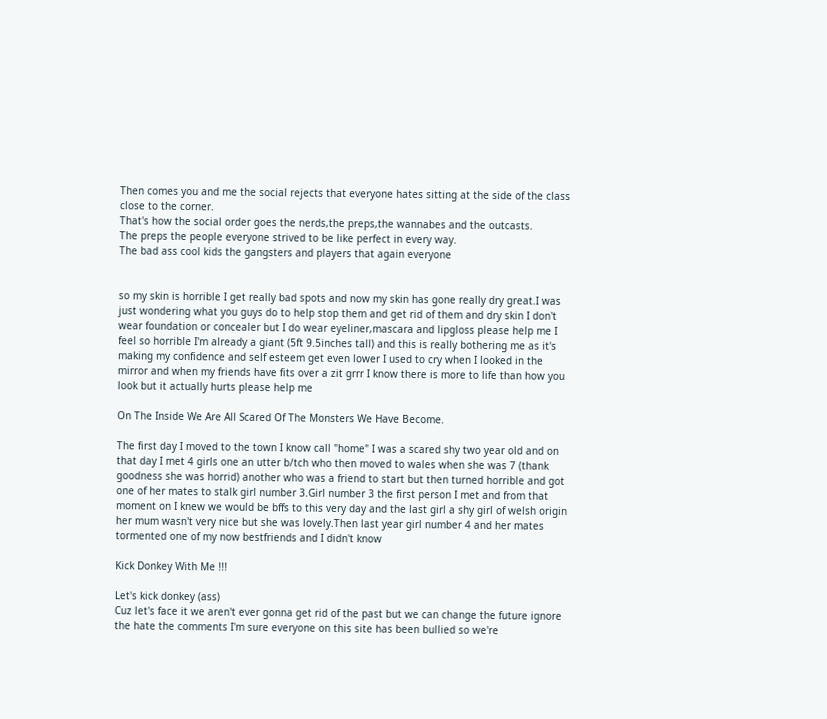Then comes you and me the social rejects that everyone hates sitting at the side of the class close to the corner.
That's how the social order goes the nerds,the preps,the wannabes and the outcasts.
The preps the people everyone strived to be like perfect in every way.
The bad ass cool kids the gangsters and players that again everyone


so my skin is horrible I get really bad spots and now my skin has gone really dry great.I was just wondering what you guys do to help stop them and get rid of them and dry skin I don't wear foundation or concealer but I do wear eyeliner,mascara and lipgloss please help me I feel so horrible I'm already a giant (5ft 9.5inches tall) and this is really bothering me as it's making my confidence and self esteem get even lower I used to cry when I looked in the mirror and when my friends have fits over a zit grrr I know there is more to life than how you look but it actually hurts please help me

On The Inside We Are All Scared Of The Monsters We Have Become.

The first day I moved to the town I know call "home" I was a scared shy two year old and on that day I met 4 girls one an utter b/tch who then moved to wales when she was 7 (thank goodness she was horrid) another who was a friend to start but then turned horrible and got one of her mates to stalk girl number 3.Girl number 3 the first person I met and from that moment on I knew we would be bffs to this very day and the last girl a shy girl of welsh origin her mum wasn't very nice but she was lovely.Then last year girl number 4 and her mates tormented one of my now bestfriends and I didn't know

Kick Donkey With Me !!!

Let's kick donkey (ass)
Cuz let's face it we aren't ever gonna get rid of the past but we can change the future ignore the hate the comments I'm sure everyone on this site has been bullied so we're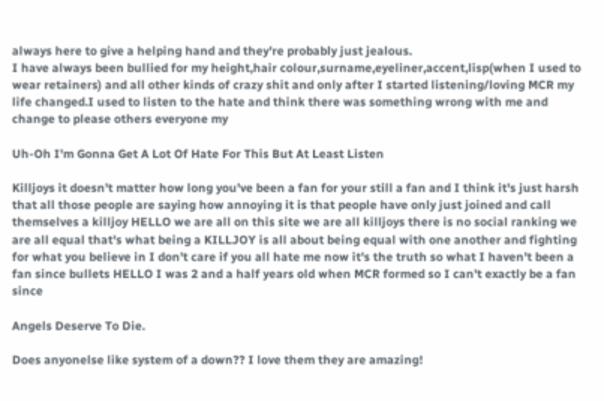always here to give a helping hand and they're probably just jealous.
I have always been bullied for my height,hair colour,surname,eyeliner,accent,lisp(when I used to wear retainers) and all other kinds of crazy shit and only after I started listening/loving MCR my life changed.I used to listen to the hate and think there was something wrong with me and change to please others everyone my

Uh-Oh I'm Gonna Get A Lot Of Hate For This But At Least Listen

Killjoys it doesn't matter how long you've been a fan for your still a fan and I think it's just harsh that all those people are saying how annoying it is that people have only just joined and call themselves a killjoy HELLO we are all on this site we are all killjoys there is no social ranking we are all equal that's what being a KILLJOY is all about being equal with one another and fighting for what you believe in I don't care if you all hate me now it's the truth so what I haven't been a fan since bullets HELLO I was 2 and a half years old when MCR formed so I can't exactly be a fan since

Angels Deserve To Die.

Does anyonelse like system of a down?? I love them they are amazing!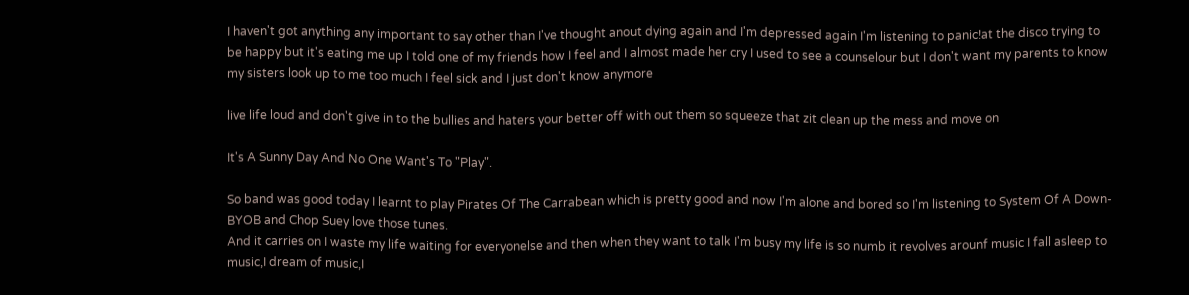I haven't got anything any important to say other than I've thought anout dying again and I'm depressed again I'm listening to panic!at the disco trying to be happy but it's eating me up I told one of my friends how I feel and I almost made her cry I used to see a counselour but I don't want my parents to know my sisters look up to me too much I feel sick and I just don't know anymore

live life loud and don't give in to the bullies and haters your better off with out them so squeeze that zit clean up the mess and move on

It's A Sunny Day And No One Want's To "Play".

So band was good today I learnt to play Pirates Of The Carrabean which is pretty good and now I'm alone and bored so I'm listening to System Of A Down-BYOB and Chop Suey love those tunes.
And it carries on I waste my life waiting for everyonelse and then when they want to talk I'm busy my life is so numb it revolves arounf music I fall asleep to music,I dream of music,I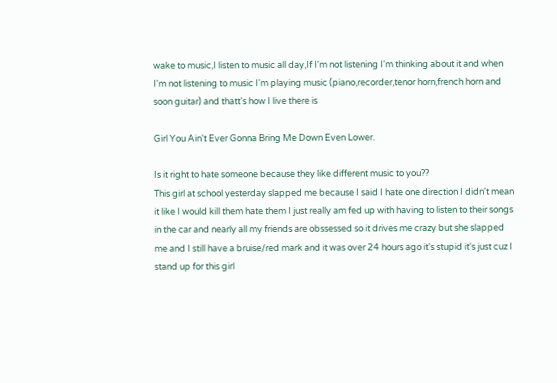wake to music,I listen to music all day,If I'm not listening I'm thinking about it and when I'm not listening to music I'm playing music (piano,recorder,tenor horn,french horn and soon guitar) and thatt's how I live there is

Girl You Ain't Ever Gonna Bring Me Down Even Lower.

Is it right to hate someone because they like different music to you??
This girl at school yesterday slapped me because I said I hate one direction I didn't mean it like I would kill them hate them I just really am fed up with having to listen to their songs in the car and nearly all my friends are obssessed so it drives me crazy but she slapped me and I still have a bruise/red mark and it was over 24 hours ago it's stupid it's just cuz I stand up for this girl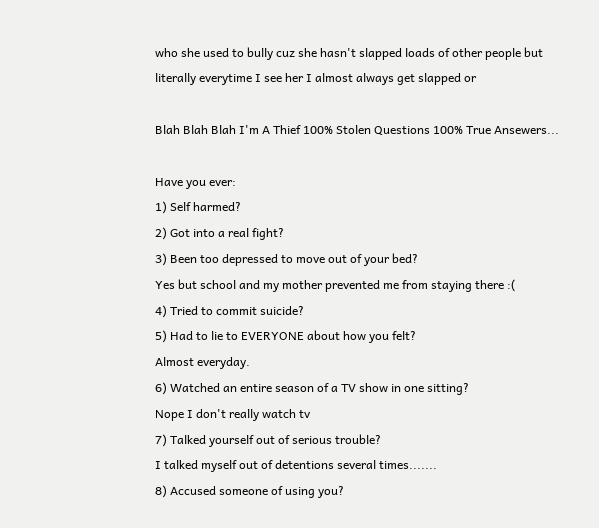who she used to bully cuz she hasn't slapped loads of other people but literally everytime I see her I almost always get slapped or

Blah Blah Blah I'm A Thief 100% Stolen Questions 100% True Ansewers...

Have you ever:
1) Self harmed?
2) Got into a real fight?
3) Been too depressed to move out of your bed?
Yes but school and my mother prevented me from staying there :(
4) Tried to commit suicide?
5) Had to lie to EVERYONE about how you felt?
Almost everyday.
6) Watched an entire season of a TV show in one sitting?
Nope I don't really watch tv
7) Talked yourself out of serious trouble?
I talked myself out of detentions several times.......
8) Accused someone of using you?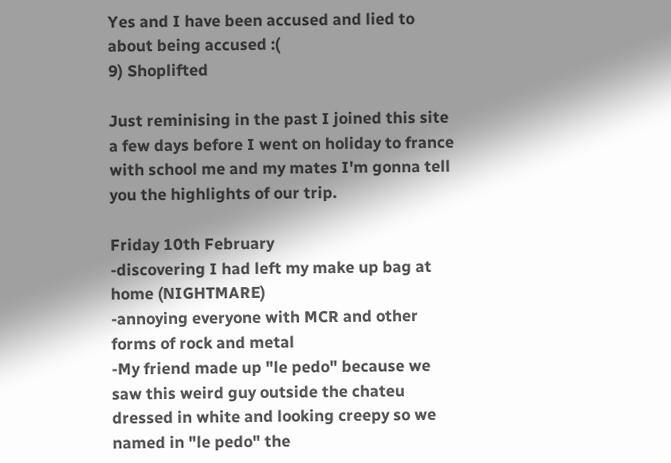Yes and I have been accused and lied to about being accused :(
9) Shoplifted

Just reminising in the past I joined this site a few days before I went on holiday to france with school me and my mates I'm gonna tell you the highlights of our trip.

Friday 10th February
-discovering I had left my make up bag at home (NIGHTMARE)
-annoying everyone with MCR and other forms of rock and metal
-My friend made up "le pedo" because we saw this weird guy outside the chateu dressed in white and looking creepy so we named in "le pedo" the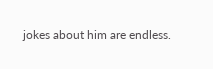jokes about him are endless.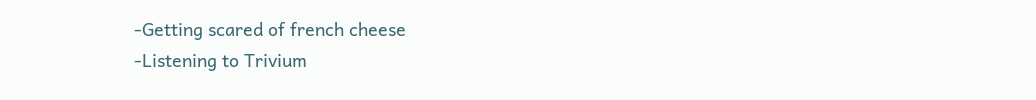-Getting scared of french cheese
-Listening to Trivium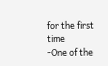for the first time
-One of the